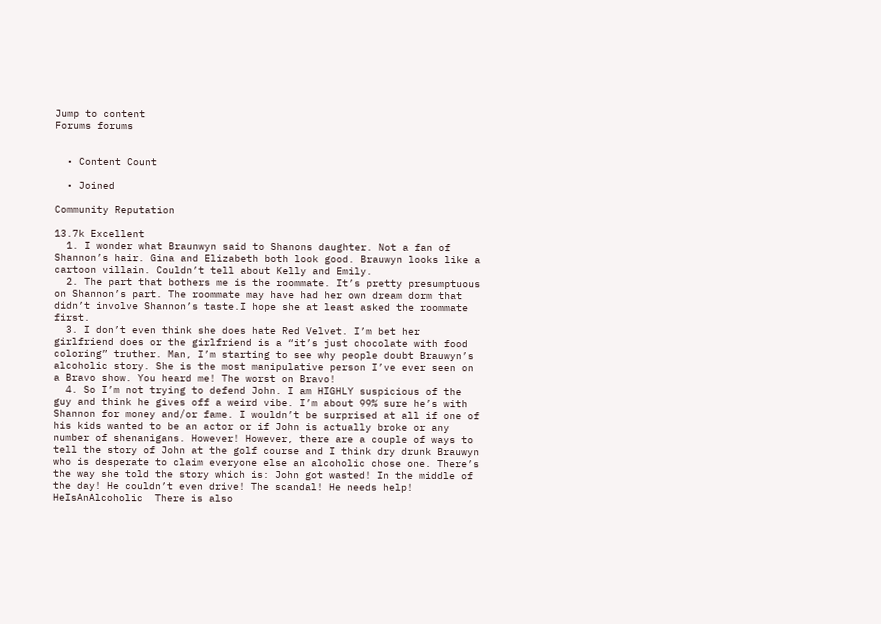Jump to content
Forums forums


  • Content Count

  • Joined

Community Reputation

13.7k Excellent
  1. I wonder what Braunwyn said to Shanons daughter. Not a fan of Shannon’s hair. Gina and Elizabeth both look good. Brauwyn looks like a cartoon villain. Couldn’t tell about Kelly and Emily.
  2. The part that bothers me is the roommate. It’s pretty presumptuous on Shannon’s part. The roommate may have had her own dream dorm that didn’t involve Shannon’s taste.I hope she at least asked the roommate first.
  3. I don’t even think she does hate Red Velvet. I’m bet her girlfriend does or the girlfriend is a “it’s just chocolate with food coloring” truther. Man, I’m starting to see why people doubt Brauwyn’s alcoholic story. She is the most manipulative person I’ve ever seen on a Bravo show. You heard me! The worst on Bravo!
  4. So I’m not trying to defend John. I am HIGHLY suspicious of the guy and think he gives off a weird vibe. I’m about 99% sure he’s with Shannon for money and/or fame. I wouldn’t be surprised at all if one of his kids wanted to be an actor or if John is actually broke or any number of shenanigans. However! However, there are a couple of ways to tell the story of John at the golf course and I think dry drunk Brauwyn who is desperate to claim everyone else an alcoholic chose one. There’s the way she told the story which is: John got wasted! In the middle of the day! He couldn’t even drive! The scandal! He needs help! HeIsAnAlcoholic  There is also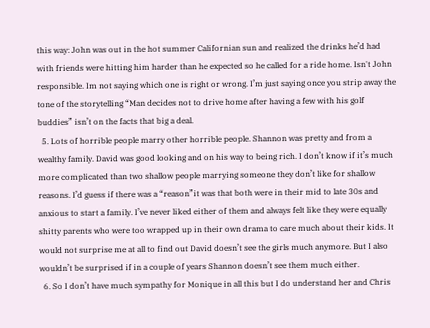this way: John was out in the hot summer Californian sun and realized the drinks he’d had with friends were hitting him harder than he expected so he called for a ride home. Isn't John responsible. Im not saying which one is right or wrong. I’m just saying once you strip away the tone of the storytelling “Man decides not to drive home after having a few with his golf buddies” isn’t on the facts that big a deal.
  5. Lots of horrible people marry other horrible people. Shannon was pretty and from a wealthy family. David was good looking and on his way to being rich. I don’t know if it’s much more complicated than two shallow people marrying someone they don’t like for shallow reasons. I’d guess if there was a “reason”it was that both were in their mid to late 30s and anxious to start a family. I’ve never liked either of them and always felt like they were equally shitty parents who were too wrapped up in their own drama to care much about their kids. It would not surprise me at all to find out David doesn’t see the girls much anymore. But I also wouldn’t be surprised if in a couple of years Shannon doesn’t see them much either.
  6. So I don’t have much sympathy for Monique in all this but I do understand her and Chris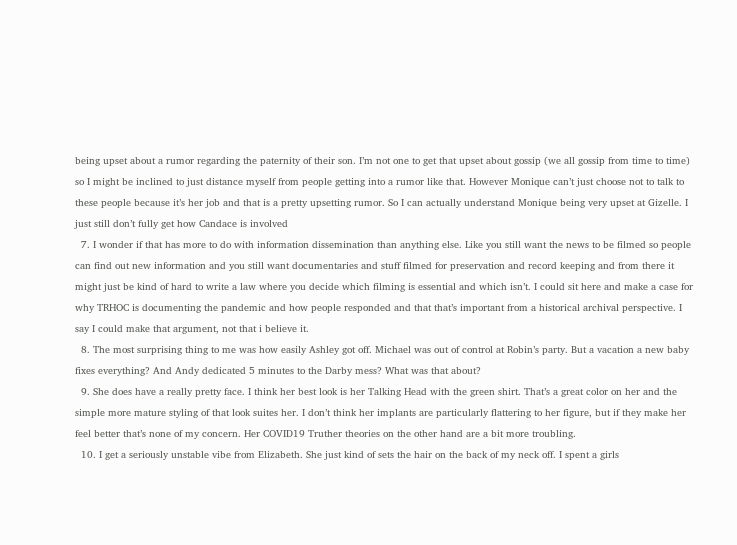being upset about a rumor regarding the paternity of their son. I’m not one to get that upset about gossip (we all gossip from time to time) so I might be inclined to just distance myself from people getting into a rumor like that. However Monique can’t just choose not to talk to these people because it’s her job and that is a pretty upsetting rumor. So I can actually understand Monique being very upset at Gizelle. I just still don’t fully get how Candace is involved
  7. I wonder if that has more to do with information dissemination than anything else. Like you still want the news to be filmed so people can find out new information and you still want documentaries and stuff filmed for preservation and record keeping and from there it might just be kind of hard to write a law where you decide which filming is essential and which isn’t. I could sit here and make a case for why TRHOC is documenting the pandemic and how people responded and that that’s important from a historical archival perspective. I say I could make that argument, not that i believe it.
  8. The most surprising thing to me was how easily Ashley got off. Michael was out of control at Robin’s party. But a vacation a new baby fixes everything? And Andy dedicated 5 minutes to the Darby mess? What was that about?
  9. She does have a really pretty face. I think her best look is her Talking Head with the green shirt. That’s a great color on her and the simple more mature styling of that look suites her. I don’t think her implants are particularly flattering to her figure, but if they make her feel better that’s none of my concern. Her COVID19 Truther theories on the other hand are a bit more troubling.
  10. I get a seriously unstable vibe from Elizabeth. She just kind of sets the hair on the back of my neck off. I spent a girls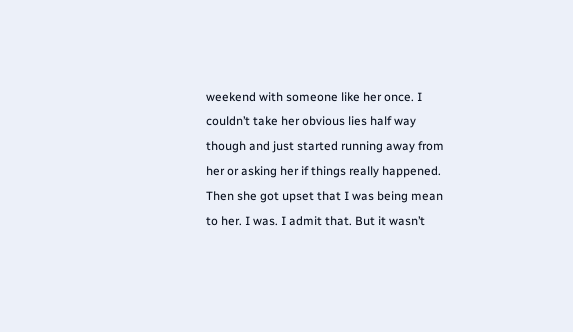weekend with someone like her once. I couldn’t take her obvious lies half way though and just started running away from her or asking her if things really happened. Then she got upset that I was being mean to her. I was. I admit that. But it wasn’t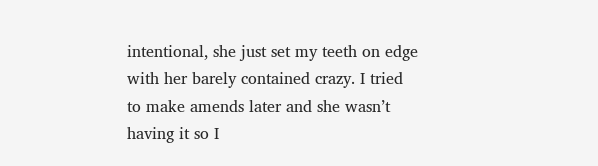intentional, she just set my teeth on edge with her barely contained crazy. I tried to make amends later and she wasn’t having it so I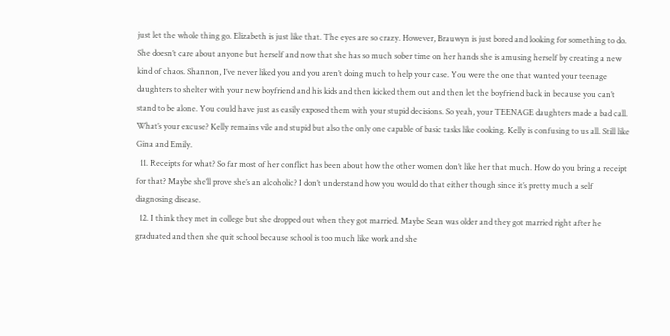just let the whole thing go. Elizabeth is just like that. The eyes are so crazy. However, Brauwyn is just bored and looking for something to do. She doesn’t care about anyone but herself and now that she has so much sober time on her hands she is amusing herself by creating a new kind of chaos. Shannon, I’ve never liked you and you aren’t doing much to help your case. You were the one that wanted your teenage daughters to shelter with your new boyfriend and his kids and then kicked them out and then let the boyfriend back in because you can’t stand to be alone. You could have just as easily exposed them with your stupid decisions. So yeah, your TEENAGE daughters made a bad call. What’s your excuse? Kelly remains vile and stupid but also the only one capable of basic tasks like cooking. Kelly is confusing to us all. Still like Gina and Emily.
  11. Receipts for what? So far most of her conflict has been about how the other women don’t like her that much. How do you bring a receipt for that? Maybe she’ll prove she’s an alcoholic? I don’t understand how you would do that either though since it’s pretty much a self diagnosing disease.
  12. I think they met in college but she dropped out when they got married. Maybe Sean was older and they got married right after he graduated and then she quit school because school is too much like work and she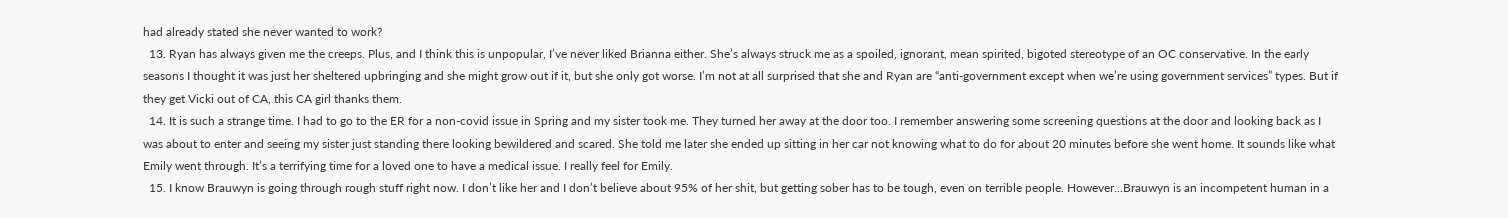had already stated she never wanted to work?
  13. Ryan has always given me the creeps. Plus, and I think this is unpopular, I’ve never liked Brianna either. She’s always struck me as a spoiled, ignorant, mean spirited, bigoted stereotype of an OC conservative. In the early seasons I thought it was just her sheltered upbringing and she might grow out if it, but she only got worse. I’m not at all surprised that she and Ryan are “anti-government except when we’re using government services” types. But if they get Vicki out of CA, this CA girl thanks them.
  14. It is such a strange time. I had to go to the ER for a non-covid issue in Spring and my sister took me. They turned her away at the door too. I remember answering some screening questions at the door and looking back as I was about to enter and seeing my sister just standing there looking bewildered and scared. She told me later she ended up sitting in her car not knowing what to do for about 20 minutes before she went home. It sounds like what Emily went through. It’s a terrifying time for a loved one to have a medical issue. I really feel for Emily.
  15. I know Brauwyn is going through rough stuff right now. I don’t like her and I don’t believe about 95% of her shit, but getting sober has to be tough, even on terrible people. However...Brauwyn is an incompetent human in a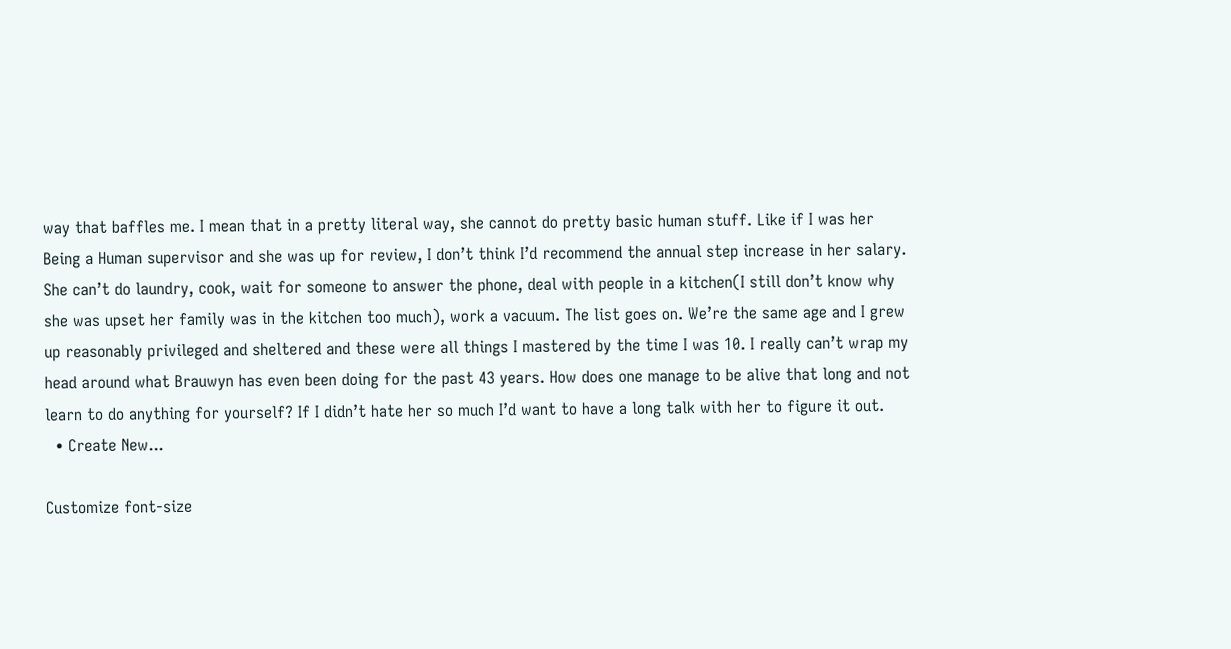way that baffles me. I mean that in a pretty literal way, she cannot do pretty basic human stuff. Like if I was her Being a Human supervisor and she was up for review, I don’t think I’d recommend the annual step increase in her salary. She can’t do laundry, cook, wait for someone to answer the phone, deal with people in a kitchen(I still don’t know why she was upset her family was in the kitchen too much), work a vacuum. The list goes on. We’re the same age and I grew up reasonably privileged and sheltered and these were all things I mastered by the time I was 10. I really can’t wrap my head around what Brauwyn has even been doing for the past 43 years. How does one manage to be alive that long and not learn to do anything for yourself? If I didn’t hate her so much I’d want to have a long talk with her to figure it out.
  • Create New...

Customize font-size